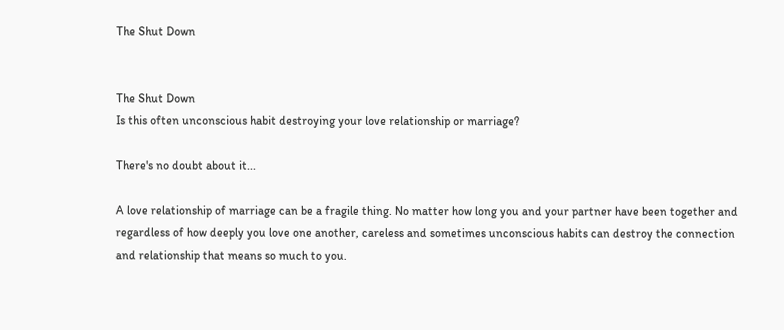The Shut Down


The Shut Down
Is this often unconscious habit destroying your love relationship or marriage?

There's no doubt about it...

A love relationship of marriage can be a fragile thing. No matter how long you and your partner have been together and regardless of how deeply you love one another, careless and sometimes unconscious habits can destroy the connection and relationship that means so much to you.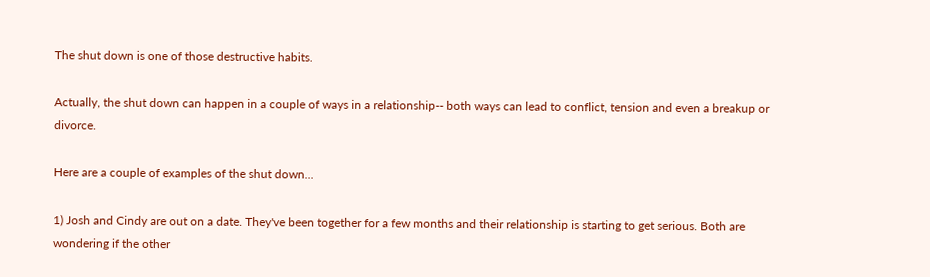The shut down is one of those destructive habits.

Actually, the shut down can happen in a couple of ways in a relationship-- both ways can lead to conflict, tension and even a breakup or divorce.

Here are a couple of examples of the shut down...

1) Josh and Cindy are out on a date. They've been together for a few months and their relationship is starting to get serious. Both are wondering if the other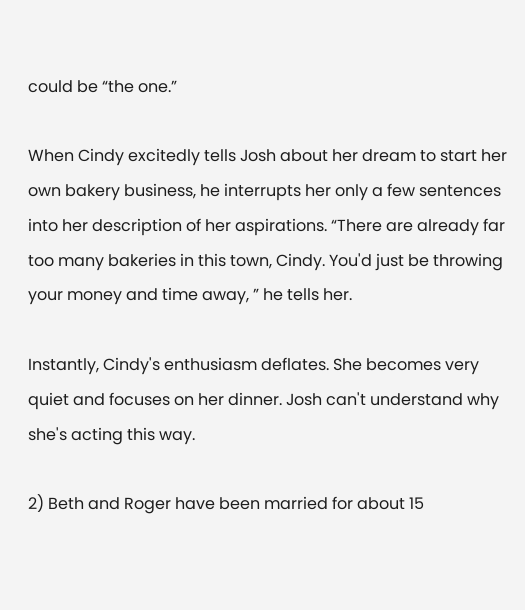could be “the one.”

When Cindy excitedly tells Josh about her dream to start her own bakery business, he interrupts her only a few sentences into her description of her aspirations. “There are already far too many bakeries in this town, Cindy. You'd just be throwing your money and time away, ” he tells her.

Instantly, Cindy's enthusiasm deflates. She becomes very quiet and focuses on her dinner. Josh can't understand why she's acting this way.

2) Beth and Roger have been married for about 15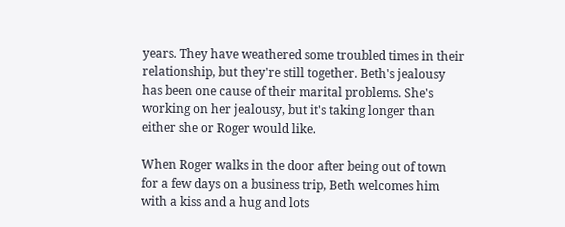years. They have weathered some troubled times in their relationship, but they're still together. Beth's jealousy has been one cause of their marital problems. She's working on her jealousy, but it's taking longer than either she or Roger would like.

When Roger walks in the door after being out of town for a few days on a business trip, Beth welcomes him with a kiss and a hug and lots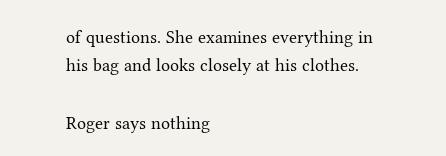of questions. She examines everything in his bag and looks closely at his clothes.

Roger says nothing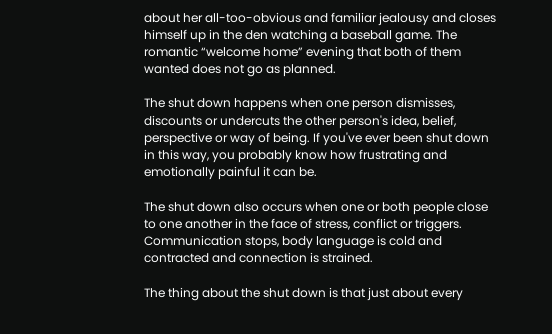about her all-too-obvious and familiar jealousy and closes himself up in the den watching a baseball game. The romantic “welcome home” evening that both of them wanted does not go as planned.

The shut down happens when one person dismisses, discounts or undercuts the other person's idea, belief, perspective or way of being. If you've ever been shut down in this way, you probably know how frustrating and emotionally painful it can be.

The shut down also occurs when one or both people close to one another in the face of stress, conflict or triggers. Communication stops, body language is cold and contracted and connection is strained.

The thing about the shut down is that just about every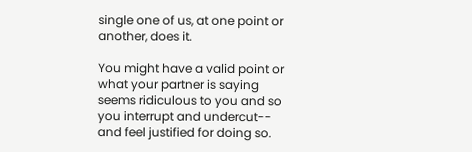single one of us, at one point or another, does it.

You might have a valid point or what your partner is saying seems ridiculous to you and so you interrupt and undercut-- and feel justified for doing so.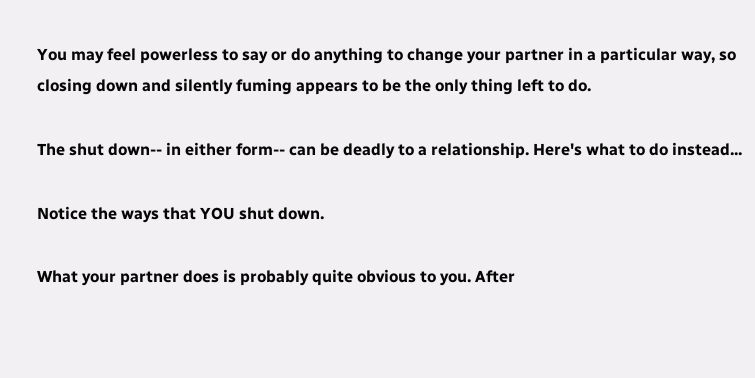You may feel powerless to say or do anything to change your partner in a particular way, so closing down and silently fuming appears to be the only thing left to do.

The shut down-- in either form-- can be deadly to a relationship. Here's what to do instead...

Notice the ways that YOU shut down.

What your partner does is probably quite obvious to you. After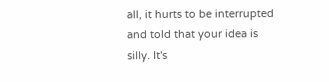all, it hurts to be interrupted and told that your idea is silly. It's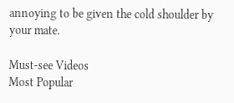annoying to be given the cold shoulder by your mate.

Must-see Videos
Most Popular